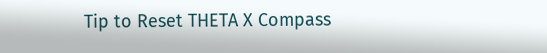Tip to Reset THETA X Compass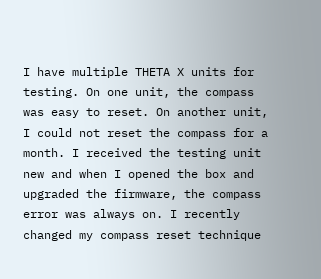I have multiple THETA X units for testing. On one unit, the compass was easy to reset. On another unit, I could not reset the compass for a month. I received the testing unit new and when I opened the box and upgraded the firmware, the compass error was always on. I recently changed my compass reset technique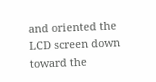and oriented the LCD screen down toward the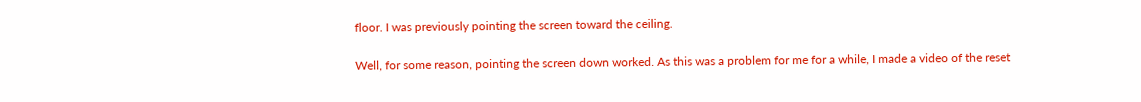floor. I was previously pointing the screen toward the ceiling.

Well, for some reason, pointing the screen down worked. As this was a problem for me for a while, I made a video of the reset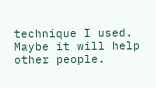technique I used. Maybe it will help other people.